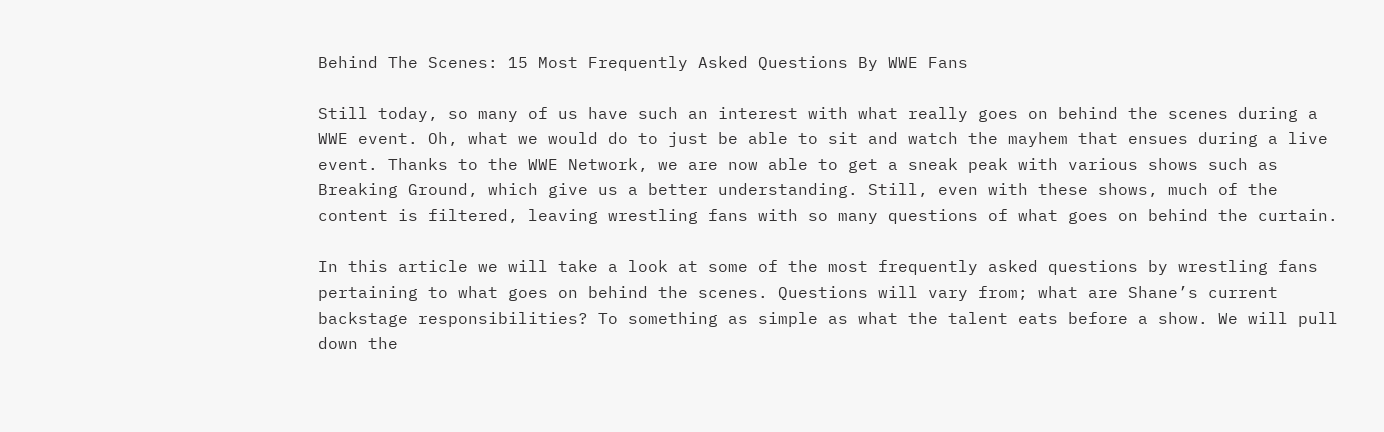Behind The Scenes: 15 Most Frequently Asked Questions By WWE Fans

Still today, so many of us have such an interest with what really goes on behind the scenes during a WWE event. Oh, what we would do to just be able to sit and watch the mayhem that ensues during a live event. Thanks to the WWE Network, we are now able to get a sneak peak with various shows such as Breaking Ground, which give us a better understanding. Still, even with these shows, much of the content is filtered, leaving wrestling fans with so many questions of what goes on behind the curtain.

In this article we will take a look at some of the most frequently asked questions by wrestling fans pertaining to what goes on behind the scenes. Questions will vary from; what are Shane’s current backstage responsibilities? To something as simple as what the talent eats before a show. We will pull down the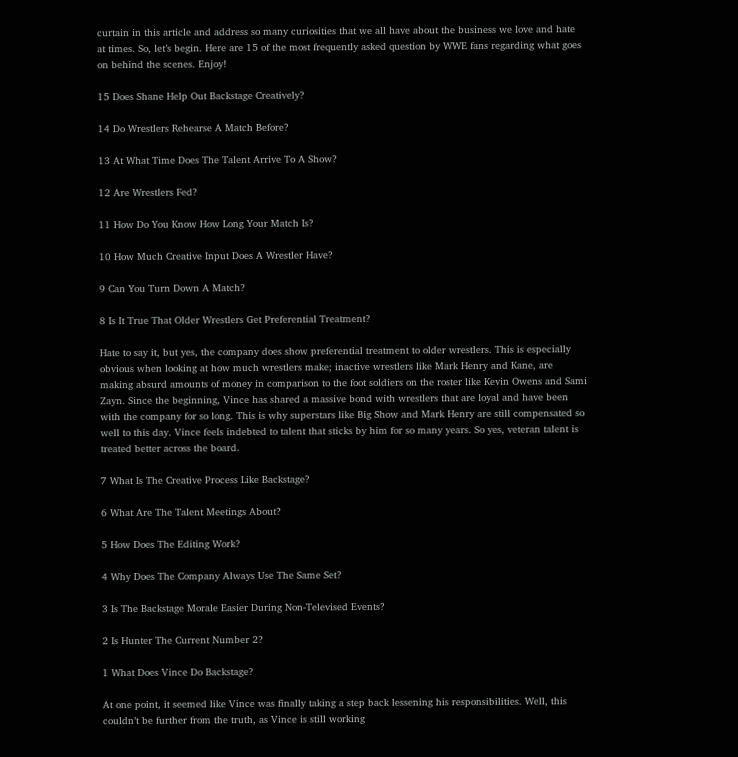curtain in this article and address so many curiosities that we all have about the business we love and hate at times. So, let’s begin. Here are 15 of the most frequently asked question by WWE fans regarding what goes on behind the scenes. Enjoy!

15 Does Shane Help Out Backstage Creatively?

14 Do Wrestlers Rehearse A Match Before?

13 At What Time Does The Talent Arrive To A Show?

12 Are Wrestlers Fed?

11 How Do You Know How Long Your Match Is?

10 How Much Creative Input Does A Wrestler Have?

9 Can You Turn Down A Match?

8 Is It True That Older Wrestlers Get Preferential Treatment?

Hate to say it, but yes, the company does show preferential treatment to older wrestlers. This is especially obvious when looking at how much wrestlers make; inactive wrestlers like Mark Henry and Kane, are making absurd amounts of money in comparison to the foot soldiers on the roster like Kevin Owens and Sami Zayn. Since the beginning, Vince has shared a massive bond with wrestlers that are loyal and have been with the company for so long. This is why superstars like Big Show and Mark Henry are still compensated so well to this day. Vince feels indebted to talent that sticks by him for so many years. So yes, veteran talent is treated better across the board.

7 What Is The Creative Process Like Backstage?

6 What Are The Talent Meetings About?

5 How Does The Editing Work?

4 Why Does The Company Always Use The Same Set?

3 Is The Backstage Morale Easier During Non-Televised Events?

2 Is Hunter The Current Number 2?

1 What Does Vince Do Backstage?

At one point, it seemed like Vince was finally taking a step back lessening his responsibilities. Well, this couldn’t be further from the truth, as Vince is still working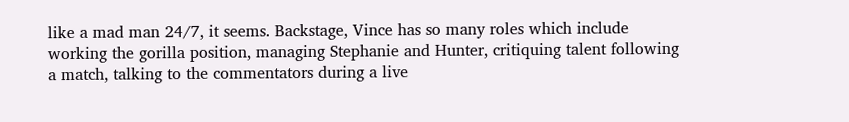like a mad man 24/7, it seems. Backstage, Vince has so many roles which include working the gorilla position, managing Stephanie and Hunter, critiquing talent following a match, talking to the commentators during a live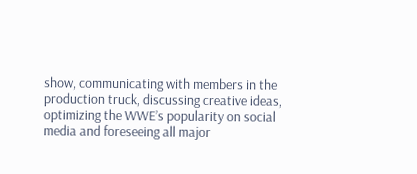show, communicating with members in the production truck, discussing creative ideas, optimizing the WWE’s popularity on social media and foreseeing all major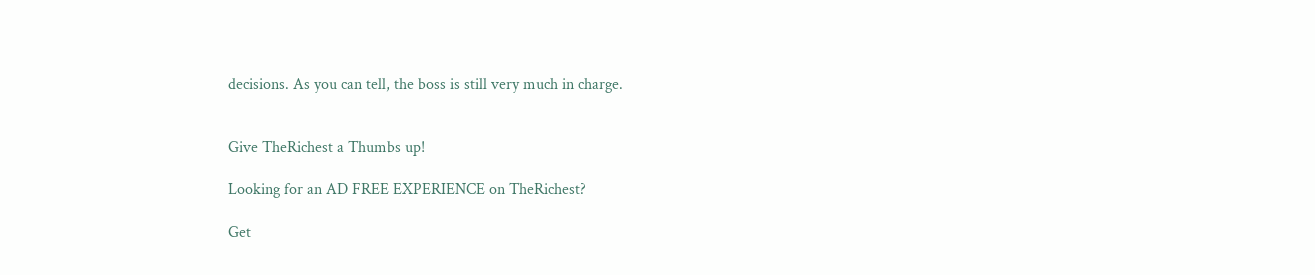decisions. As you can tell, the boss is still very much in charge.


Give TheRichest a Thumbs up!

Looking for an AD FREE EXPERIENCE on TheRichest?

Get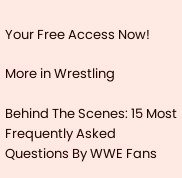Your Free Access Now!

More in Wrestling

Behind The Scenes: 15 Most Frequently Asked Questions By WWE Fans